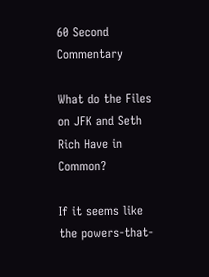60 Second Commentary

What do the Files on JFK and Seth Rich Have in Common?

If it seems like the powers-that-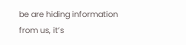be are hiding information from us, it’s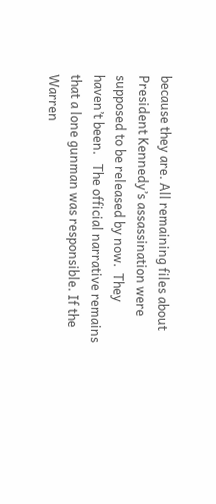because they are. All remaining files about President Kennedy’s assassination were supposed to be released by now.  They haven’t been.   The official narrative remains that a lone gunman was responsible. If the Warren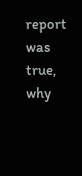report was true, why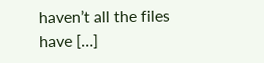haven’t all the files have […]